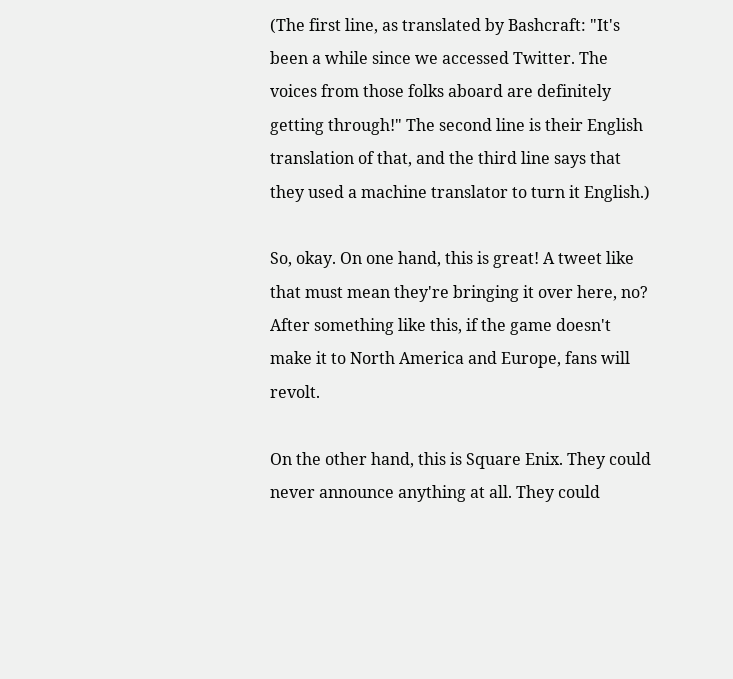(The first line, as translated by Bashcraft: "It's been a while since we accessed Twitter. The voices from those folks aboard are definitely getting through!" The second line is their English translation of that, and the third line says that they used a machine translator to turn it English.)

So, okay. On one hand, this is great! A tweet like that must mean they're bringing it over here, no? After something like this, if the game doesn't make it to North America and Europe, fans will revolt.

On the other hand, this is Square Enix. They could never announce anything at all. They could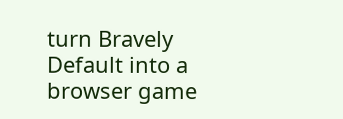turn Bravely Default into a browser game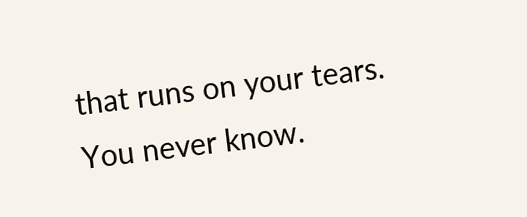that runs on your tears. You never know.